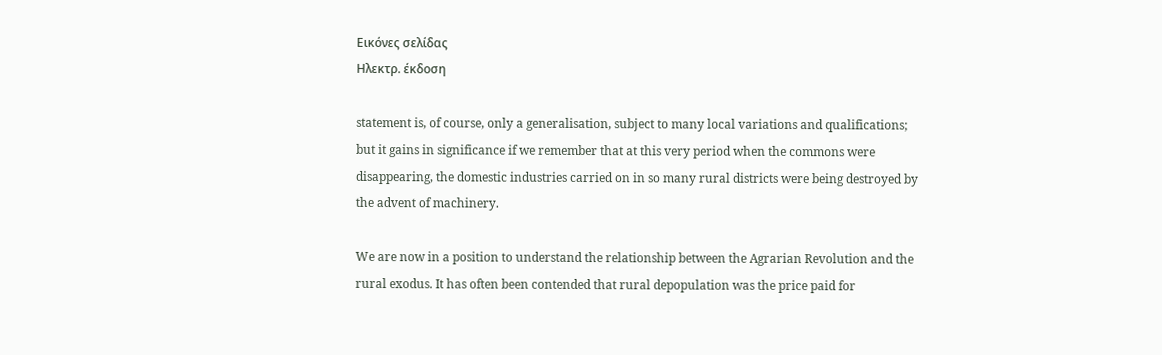Εικόνες σελίδας
Ηλεκτρ. έκδοση

statement is, of course, only a generalisation, subject to many local variations and qualifications; but it gains in significance if we remember that at this very period when the commons were disappearing, the domestic industries carried on in so many rural districts were being destroyed by the advent of machinery.

We are now in a position to understand the relationship between the Agrarian Revolution and the rural exodus. It has often been contended that rural depopulation was the price paid for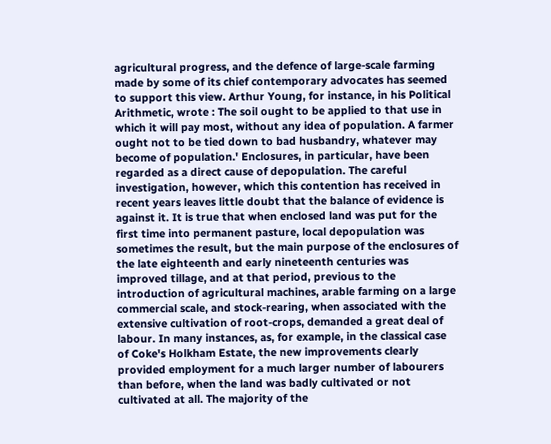agricultural progress, and the defence of large-scale farming made by some of its chief contemporary advocates has seemed to support this view. Arthur Young, for instance, in his Political Arithmetic, wrote : The soil ought to be applied to that use in which it will pay most, without any idea of population. A farmer ought not to be tied down to bad husbandry, whatever may become of population.' Enclosures, in particular, have been regarded as a direct cause of depopulation. The careful investigation, however, which this contention has received in recent years leaves little doubt that the balance of evidence is against it. It is true that when enclosed land was put for the first time into permanent pasture, local depopulation was sometimes the result, but the main purpose of the enclosures of the late eighteenth and early nineteenth centuries was improved tillage, and at that period, previous to the introduction of agricultural machines, arable farming on a large commercial scale, and stock-rearing, when associated with the extensive cultivation of root-crops, demanded a great deal of labour. In many instances, as, for example, in the classical case of Coke's Holkham Estate, the new improvements clearly provided employment for a much larger number of labourers than before, when the land was badly cultivated or not cultivated at all. The majority of the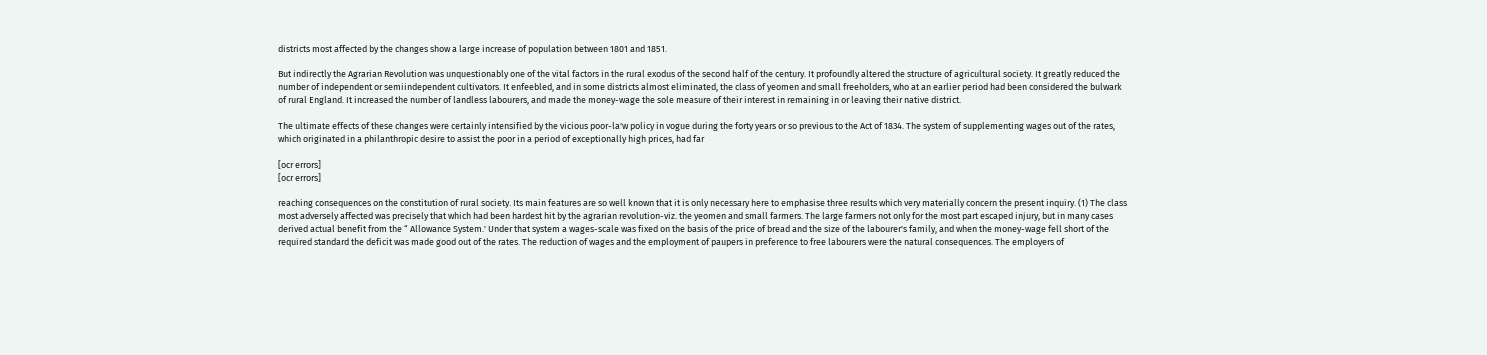districts most affected by the changes show a large increase of population between 1801 and 1851.

But indirectly the Agrarian Revolution was unquestionably one of the vital factors in the rural exodus of the second half of the century. It profoundly altered the structure of agricultural society. It greatly reduced the number of independent or semiindependent cultivators. It enfeebled, and in some districts almost eliminated, the class of yeomen and small freeholders, who at an earlier period had been considered the bulwark of rural England. It increased the number of landless labourers, and made the money-wage the sole measure of their interest in remaining in or leaving their native district.

The ultimate effects of these changes were certainly intensified by the vicious poor-la'w policy in vogue during the forty years or so previous to the Act of 1834. The system of supplementing wages out of the rates, which originated in a philanthropic desire to assist the poor in a period of exceptionally high prices, had far

[ocr errors]
[ocr errors]

reaching consequences on the constitution of rural society. Its main features are so well known that it is only necessary here to emphasise three results which very materially concern the present inquiry. (1) The class most adversely affected was precisely that which had been hardest hit by the agrarian revolution-viz. the yeomen and small farmers. The large farmers not only for the most part escaped injury, but in many cases derived actual benefit from the “ Allowance System.' Under that system a wages-scale was fixed on the basis of the price of bread and the size of the labourer's family, and when the money-wage fell short of the required standard the deficit was made good out of the rates. The reduction of wages and the employment of paupers in preference to free labourers were the natural consequences. The employers of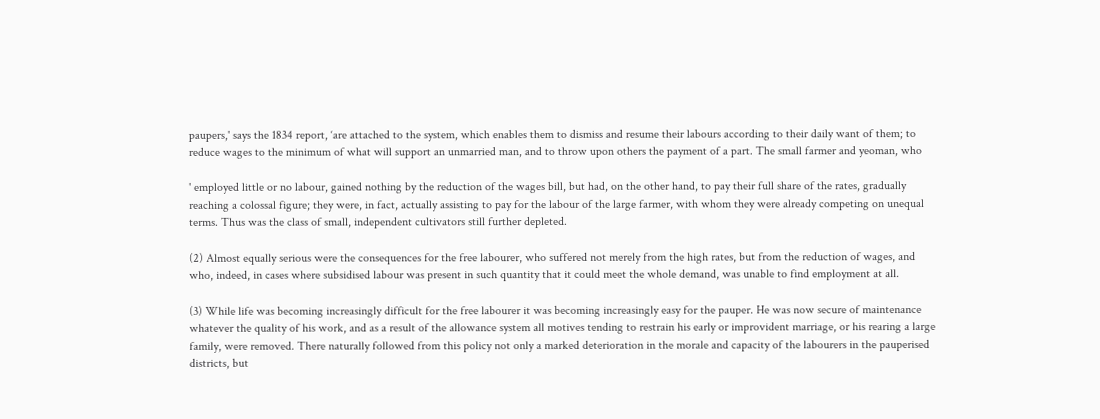paupers,' says the 1834 report, ‘are attached to the system, which enables them to dismiss and resume their labours according to their daily want of them; to reduce wages to the minimum of what will support an unmarried man, and to throw upon others the payment of a part. The small farmer and yeoman, who

' employed little or no labour, gained nothing by the reduction of the wages bill, but had, on the other hand, to pay their full share of the rates, gradually reaching a colossal figure; they were, in fact, actually assisting to pay for the labour of the large farmer, with whom they were already competing on unequal terms. Thus was the class of small, independent cultivators still further depleted.

(2) Almost equally serious were the consequences for the free labourer, who suffered not merely from the high rates, but from the reduction of wages, and who, indeed, in cases where subsidised labour was present in such quantity that it could meet the whole demand, was unable to find employment at all.

(3) While life was becoming increasingly difficult for the free labourer it was becoming increasingly easy for the pauper. He was now secure of maintenance whatever the quality of his work, and as a result of the allowance system all motives tending to restrain his early or improvident marriage, or his rearing a large family, were removed. There naturally followed from this policy not only a marked deterioration in the morale and capacity of the labourers in the pauperised districts, but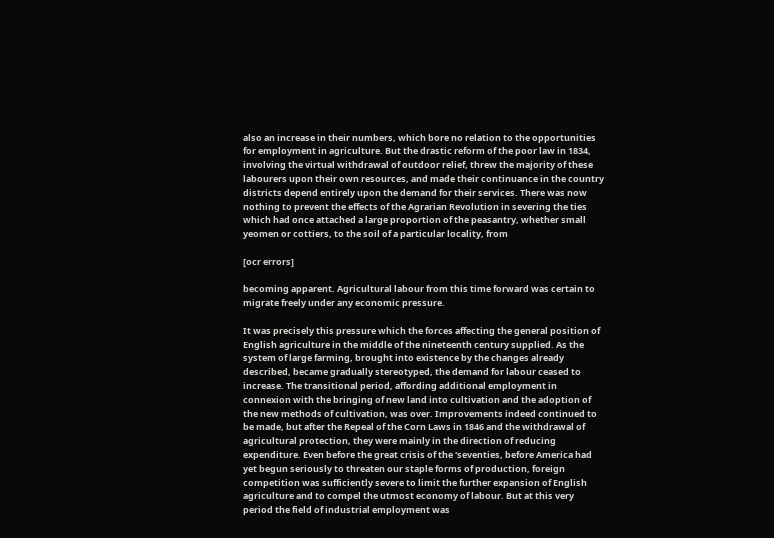also an increase in their numbers, which bore no relation to the opportunities for employment in agriculture. But the drastic reform of the poor law in 1834, involving the virtual withdrawal of outdoor relief, threw the majority of these labourers upon their own resources, and made their continuance in the country districts depend entirely upon the demand for their services. There was now nothing to prevent the effects of the Agrarian Revolution in severing the ties which had once attached a large proportion of the peasantry, whether small yeomen or cottiers, to the soil of a particular locality, from

[ocr errors]

becoming apparent. Agricultural labour from this time forward was certain to migrate freely under any economic pressure.

It was precisely this pressure which the forces affecting the general position of English agriculture in the middle of the nineteenth century supplied. As the system of large farming, brought into existence by the changes already described, became gradually stereotyped, the demand for labour ceased to increase. The transitional period, affording additional employment in connexion with the bringing of new land into cultivation and the adoption of the new methods of cultivation, was over. Improvements indeed continued to be made, but after the Repeal of the Corn Laws in 1846 and the withdrawal of agricultural protection, they were mainly in the direction of reducing expenditure. Even before the great crisis of the 'seventies, before America had yet begun seriously to threaten our staple forms of production, foreign competition was sufficiently severe to limit the further expansion of English agriculture and to compel the utmost economy of labour. But at this very period the field of industrial employment was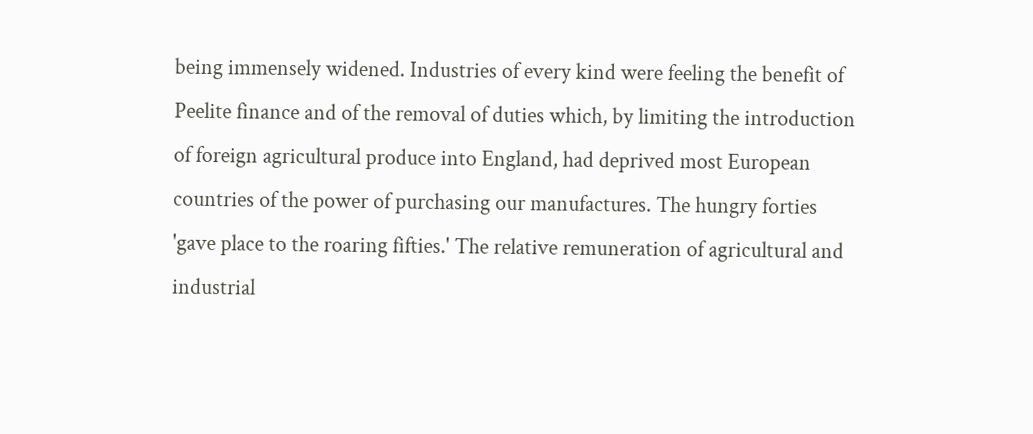being immensely widened. Industries of every kind were feeling the benefit of Peelite finance and of the removal of duties which, by limiting the introduction of foreign agricultural produce into England, had deprived most European countries of the power of purchasing our manufactures. The hungry forties 'gave place to the roaring fifties.' The relative remuneration of agricultural and industrial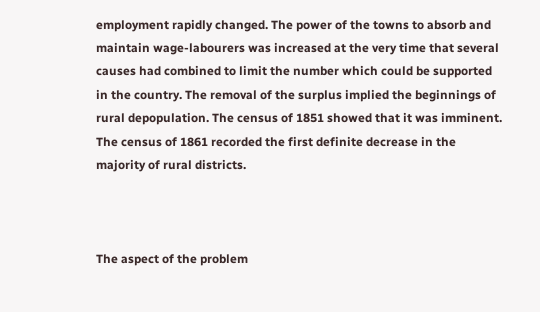employment rapidly changed. The power of the towns to absorb and maintain wage-labourers was increased at the very time that several causes had combined to limit the number which could be supported in the country. The removal of the surplus implied the beginnings of rural depopulation. The census of 1851 showed that it was imminent. The census of 1861 recorded the first definite decrease in the majority of rural districts.



The aspect of the problem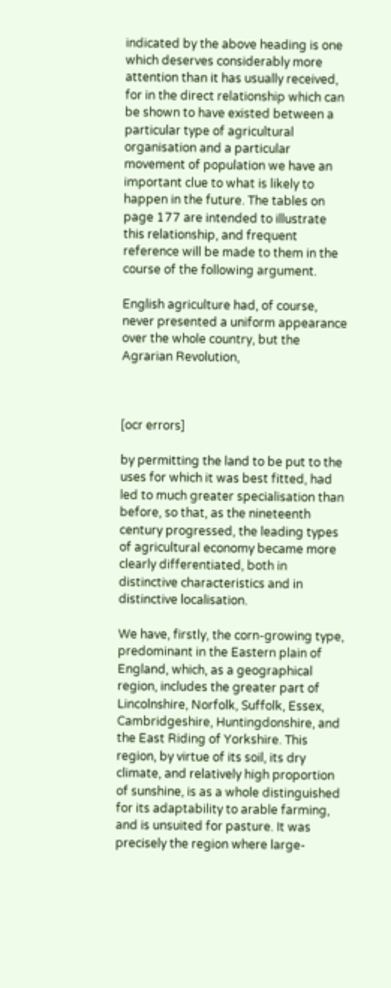indicated by the above heading is one which deserves considerably more attention than it has usually received, for in the direct relationship which can be shown to have existed between a particular type of agricultural organisation and a particular movement of population we have an important clue to what is likely to happen in the future. The tables on page 177 are intended to illustrate this relationship, and frequent reference will be made to them in the course of the following argument.

English agriculture had, of course, never presented a uniform appearance over the whole country, but the Agrarian Revolution,



[ocr errors]

by permitting the land to be put to the uses for which it was best fitted, had led to much greater specialisation than before, so that, as the nineteenth century progressed, the leading types of agricultural economy became more clearly differentiated, both in distinctive characteristics and in distinctive localisation.

We have, firstly, the corn-growing type, predominant in the Eastern plain of England, which, as a geographical region, includes the greater part of Lincolnshire, Norfolk, Suffolk, Essex, Cambridgeshire, Huntingdonshire, and the East Riding of Yorkshire. This region, by virtue of its soil, its dry climate, and relatively high proportion of sunshine, is as a whole distinguished for its adaptability to arable farming, and is unsuited for pasture. It was precisely the region where large-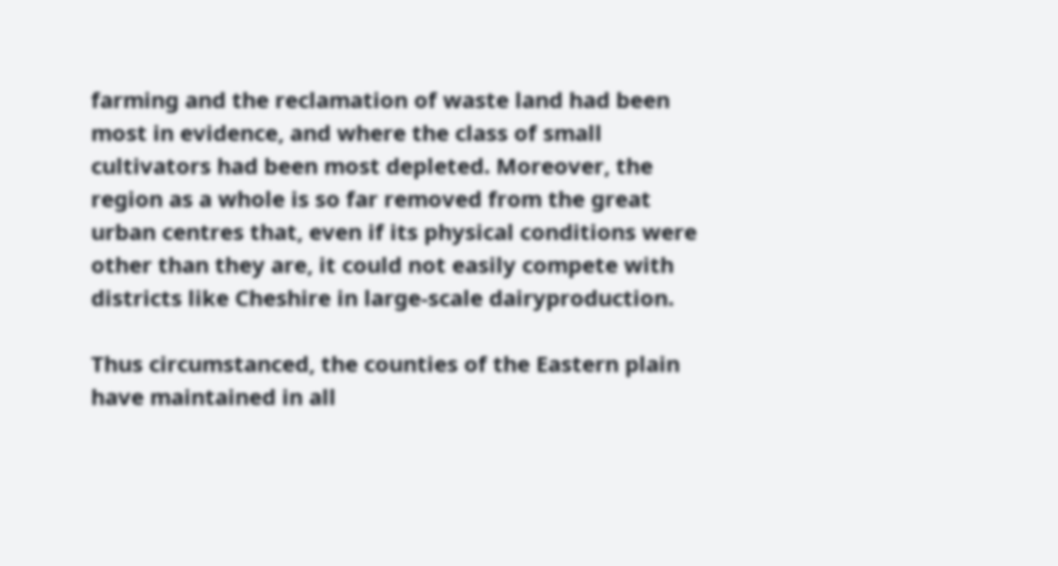farming and the reclamation of waste land had been most in evidence, and where the class of small cultivators had been most depleted. Moreover, the region as a whole is so far removed from the great urban centres that, even if its physical conditions were other than they are, it could not easily compete with districts like Cheshire in large-scale dairyproduction.

Thus circumstanced, the counties of the Eastern plain have maintained in all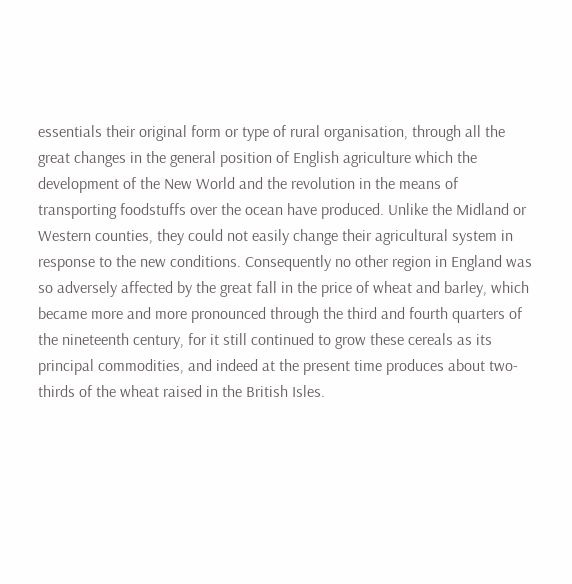essentials their original form or type of rural organisation, through all the great changes in the general position of English agriculture which the development of the New World and the revolution in the means of transporting foodstuffs over the ocean have produced. Unlike the Midland or Western counties, they could not easily change their agricultural system in response to the new conditions. Consequently no other region in England was so adversely affected by the great fall in the price of wheat and barley, which became more and more pronounced through the third and fourth quarters of the nineteenth century, for it still continued to grow these cereals as its principal commodities, and indeed at the present time produces about two-thirds of the wheat raised in the British Isles.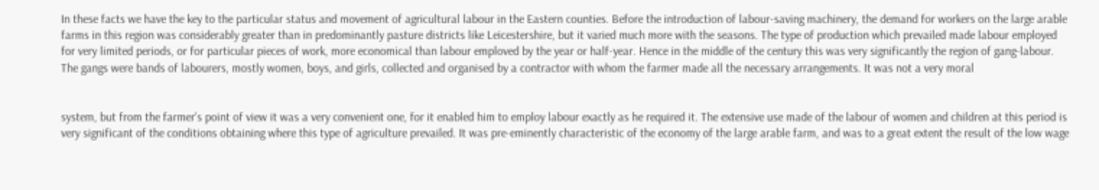In these facts we have the key to the particular status and movement of agricultural labour in the Eastern counties. Before the introduction of labour-saving machinery, the demand for workers on the large arable farms in this region was considerably greater than in predominantly pasture districts like Leicestershire, but it varied much more with the seasons. The type of production which prevailed made labour employed for very limited periods, or for particular pieces of work, more economical than labour emploved by the year or half-year. Hence in the middle of the century this was very significantly the region of gang-labour. The gangs were bands of labourers, mostly women, boys, and girls, collected and organised by a contractor with whom the farmer made all the necessary arrangements. It was not a very moral


system, but from the farmer's point of view it was a very convenient one, for it enabled him to employ labour exactly as he required it. The extensive use made of the labour of women and children at this period is very significant of the conditions obtaining where this type of agriculture prevailed. It was pre-eminently characteristic of the economy of the large arable farm, and was to a great extent the result of the low wage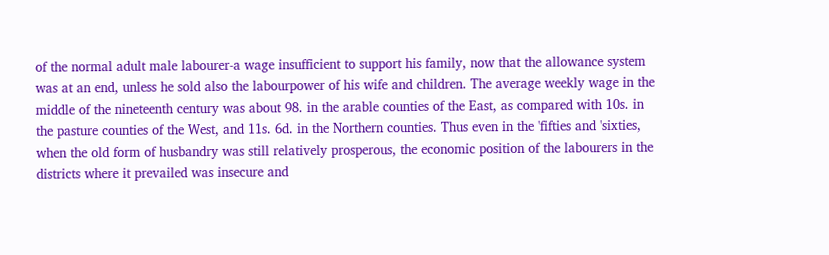of the normal adult male labourer-a wage insufficient to support his family, now that the allowance system was at an end, unless he sold also the labourpower of his wife and children. The average weekly wage in the middle of the nineteenth century was about 98. in the arable counties of the East, as compared with 10s. in the pasture counties of the West, and 11s. 6d. in the Northern counties. Thus even in the 'fifties and 'sixties, when the old form of husbandry was still relatively prosperous, the economic position of the labourers in the districts where it prevailed was insecure and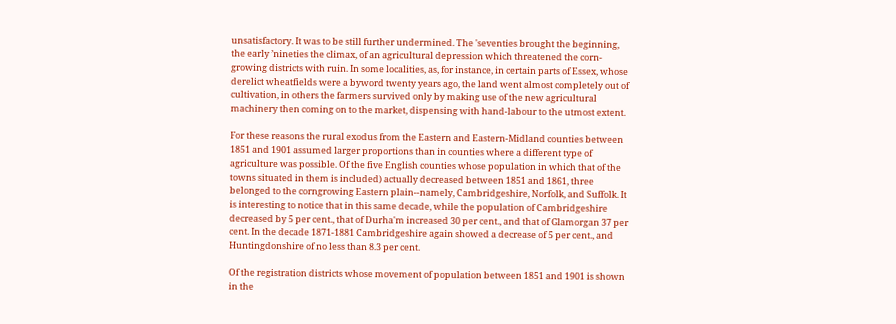unsatisfactory. It was to be still further undermined. The 'seventies brought the beginning, the early ’nineties the climax, of an agricultural depression which threatened the corn-growing districts with ruin. In some localities, as, for instance, in certain parts of Essex, whose derelict wheatfields were a byword twenty years ago, the land went almost completely out of cultivation, in others the farmers survived only by making use of the new agricultural machinery then coming on to the market, dispensing with hand-labour to the utmost extent.

For these reasons the rural exodus from the Eastern and Eastern-Midland counties between 1851 and 1901 assumed larger proportions than in counties where a different type of agriculture was possible. Of the five English counties whose population in which that of the towns situated in them is included) actually decreased between 1851 and 1861, three belonged to the corngrowing Eastern plain--namely, Cambridgeshire, Norfolk, and Suffolk. It is interesting to notice that in this same decade, while the population of Cambridgeshire decreased by 5 per cent., that of Durha'm increased 30 per cent., and that of Glamorgan 37 per cent. In the decade 1871-1881 Cambridgeshire again showed a decrease of 5 per cent., and Huntingdonshire of no less than 8.3 per cent.

Of the registration districts whose movement of population between 1851 and 1901 is shown in the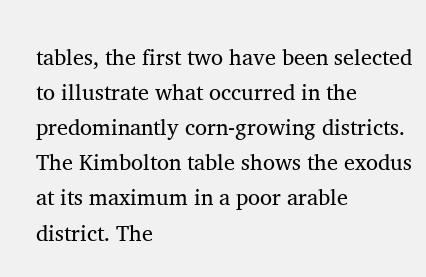tables, the first two have been selected to illustrate what occurred in the predominantly corn-growing districts. The Kimbolton table shows the exodus at its maximum in a poor arable district. The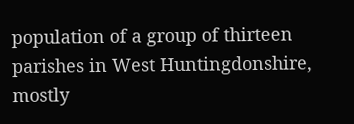population of a group of thirteen parishes in West Huntingdonshire, mostly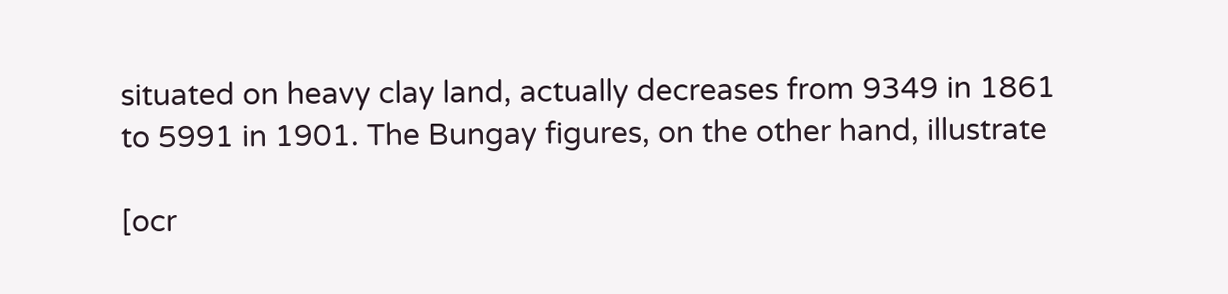situated on heavy clay land, actually decreases from 9349 in 1861 to 5991 in 1901. The Bungay figures, on the other hand, illustrate

[ocr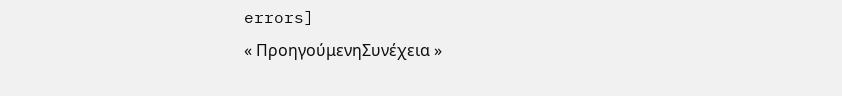errors]
« ΠροηγούμενηΣυνέχεια »